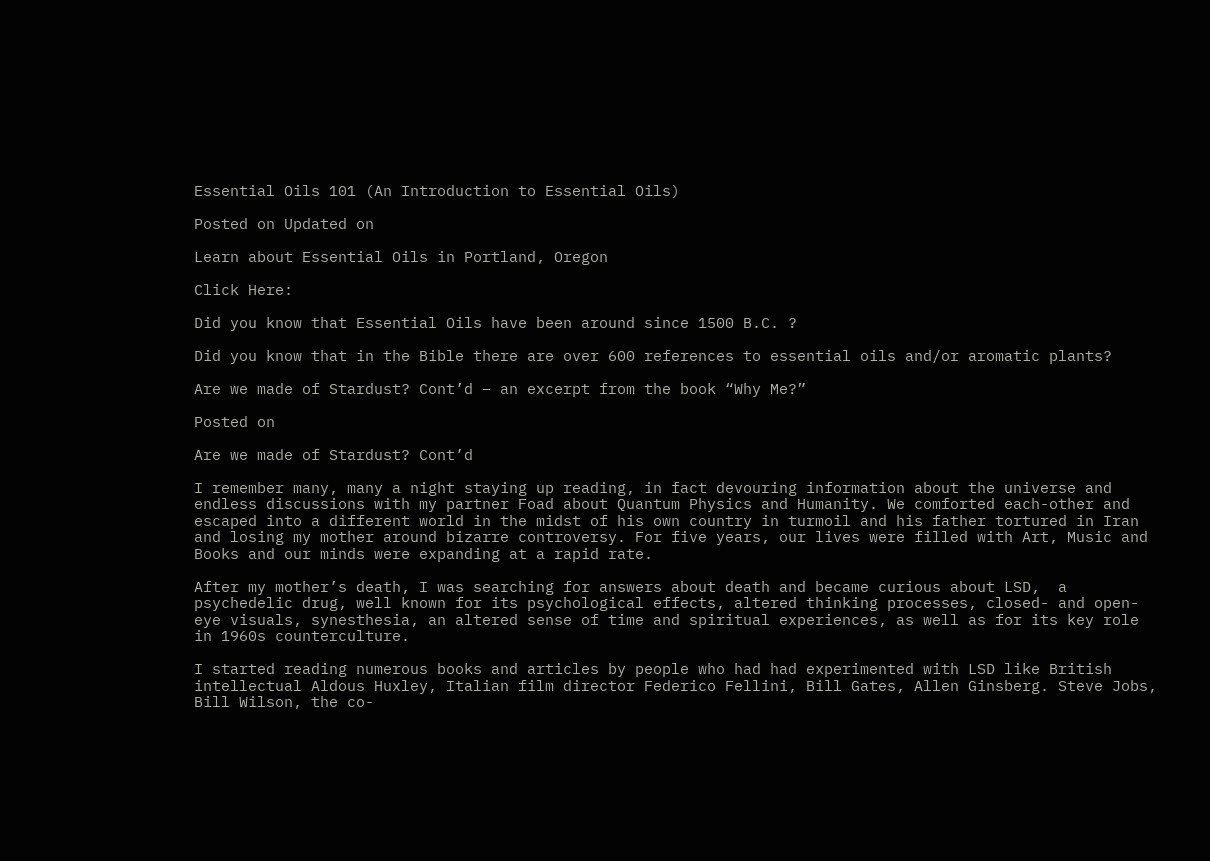Essential Oils 101 (An Introduction to Essential Oils)

Posted on Updated on

Learn about Essential Oils in Portland, Oregon

Click Here:

Did you know that Essential Oils have been around since 1500 B.C. ?

Did you know that in the Bible there are over 600 references to essential oils and/or aromatic plants?

Are we made of Stardust? Cont’d – an excerpt from the book “Why Me?”

Posted on

Are we made of Stardust? Cont’d

I remember many, many a night staying up reading, in fact devouring information about the universe and endless discussions with my partner Foad about Quantum Physics and Humanity. We comforted each-other and escaped into a different world in the midst of his own country in turmoil and his father tortured in Iran and losing my mother around bizarre controversy. For five years, our lives were filled with Art, Music and Books and our minds were expanding at a rapid rate.

After my mother’s death, I was searching for answers about death and became curious about LSD,  a  psychedelic drug, well known for its psychological effects, altered thinking processes, closed- and open-eye visuals, synesthesia, an altered sense of time and spiritual experiences, as well as for its key role in 1960s counterculture.

I started reading numerous books and articles by people who had had experimented with LSD like British intellectual Aldous Huxley, Italian film director Federico Fellini, Bill Gates, Allen Ginsberg. Steve Jobs, Bill Wilson, the co-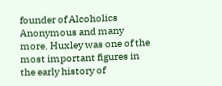founder of Alcoholics Anonymous and many more. Huxley was one of the most important figures in the early history of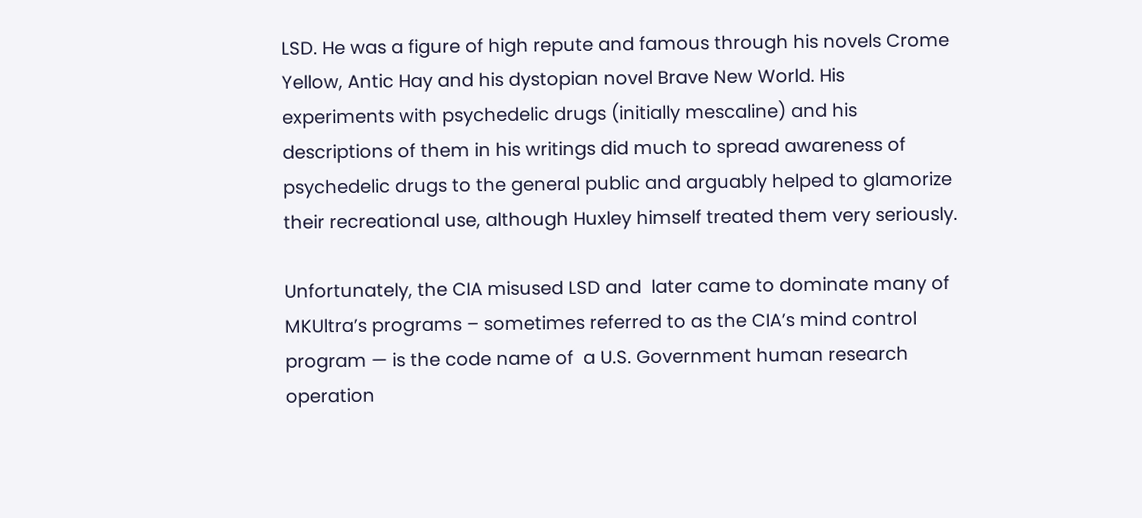LSD. He was a figure of high repute and famous through his novels Crome Yellow, Antic Hay and his dystopian novel Brave New World. His experiments with psychedelic drugs (initially mescaline) and his descriptions of them in his writings did much to spread awareness of psychedelic drugs to the general public and arguably helped to glamorize their recreational use, although Huxley himself treated them very seriously.

Unfortunately, the CIA misused LSD and  later came to dominate many of MKUltra’s programs – sometimes referred to as the CIA’s mind control program — is the code name of  a U.S. Government human research operation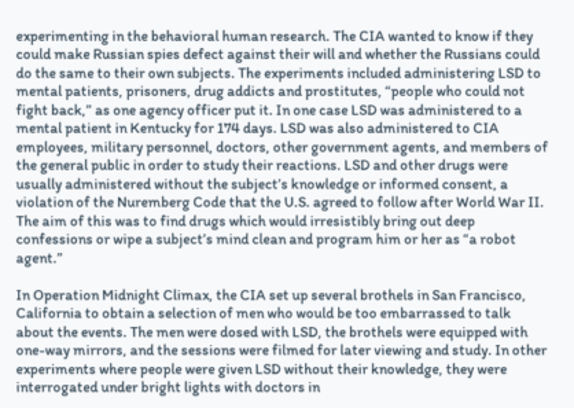experimenting in the behavioral human research. The CIA wanted to know if they could make Russian spies defect against their will and whether the Russians could do the same to their own subjects. The experiments included administering LSD to mental patients, prisoners, drug addicts and prostitutes, “people who could not fight back,” as one agency officer put it. In one case LSD was administered to a mental patient in Kentucky for 174 days. LSD was also administered to CIA employees, military personnel, doctors, other government agents, and members of the general public in order to study their reactions. LSD and other drugs were usually administered without the subject’s knowledge or informed consent, a violation of the Nuremberg Code that the U.S. agreed to follow after World War II. The aim of this was to find drugs which would irresistibly bring out deep confessions or wipe a subject’s mind clean and program him or her as “a robot agent.”

In Operation Midnight Climax, the CIA set up several brothels in San Francisco, California to obtain a selection of men who would be too embarrassed to talk about the events. The men were dosed with LSD, the brothels were equipped with one-way mirrors, and the sessions were filmed for later viewing and study. In other experiments where people were given LSD without their knowledge, they were interrogated under bright lights with doctors in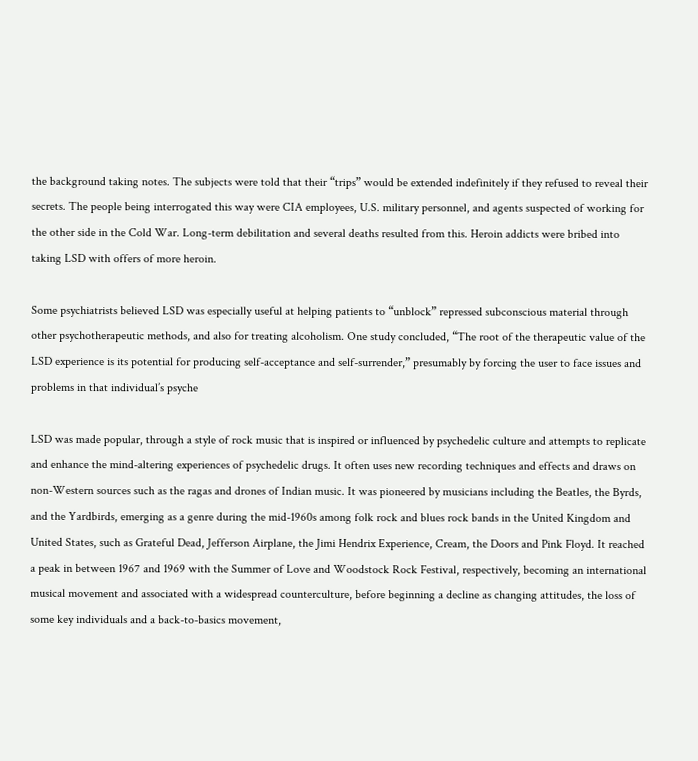the background taking notes. The subjects were told that their “trips” would be extended indefinitely if they refused to reveal their secrets. The people being interrogated this way were CIA employees, U.S. military personnel, and agents suspected of working for the other side in the Cold War. Long-term debilitation and several deaths resulted from this. Heroin addicts were bribed into taking LSD with offers of more heroin.

Some psychiatrists believed LSD was especially useful at helping patients to “unblock” repressed subconscious material through other psychotherapeutic methods, and also for treating alcoholism. One study concluded, “The root of the therapeutic value of the LSD experience is its potential for producing self-acceptance and self-surrender,” presumably by forcing the user to face issues and problems in that individual’s psyche

LSD was made popular, through a style of rock music that is inspired or influenced by psychedelic culture and attempts to replicate and enhance the mind-altering experiences of psychedelic drugs. It often uses new recording techniques and effects and draws on non-Western sources such as the ragas and drones of Indian music. It was pioneered by musicians including the Beatles, the Byrds, and the Yardbirds, emerging as a genre during the mid-1960s among folk rock and blues rock bands in the United Kingdom and United States, such as Grateful Dead, Jefferson Airplane, the Jimi Hendrix Experience, Cream, the Doors and Pink Floyd. It reached a peak in between 1967 and 1969 with the Summer of Love and Woodstock Rock Festival, respectively, becoming an international musical movement and associated with a widespread counterculture, before beginning a decline as changing attitudes, the loss of some key individuals and a back-to-basics movement,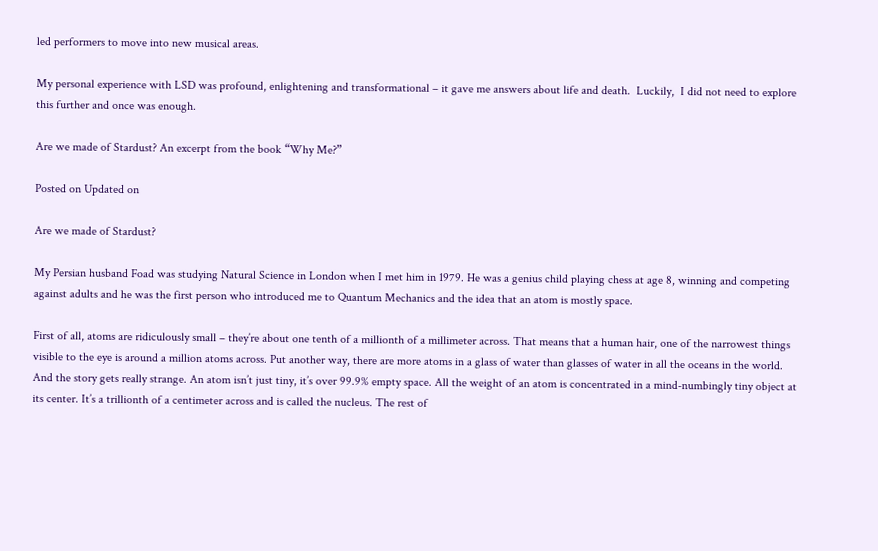led performers to move into new musical areas.

My personal experience with LSD was profound, enlightening and transformational – it gave me answers about life and death.  Luckily,  I did not need to explore this further and once was enough.

Are we made of Stardust? An excerpt from the book “Why Me?”

Posted on Updated on

Are we made of Stardust?

My Persian husband Foad was studying Natural Science in London when I met him in 1979. He was a genius child playing chess at age 8, winning and competing against adults and he was the first person who introduced me to Quantum Mechanics and the idea that an atom is mostly space.

First of all, atoms are ridiculously small – they’re about one tenth of a millionth of a millimeter across. That means that a human hair, one of the narrowest things visible to the eye is around a million atoms across. Put another way, there are more atoms in a glass of water than glasses of water in all the oceans in the world. And the story gets really strange. An atom isn’t just tiny, it’s over 99.9% empty space. All the weight of an atom is concentrated in a mind-numbingly tiny object at its center. It’s a trillionth of a centimeter across and is called the nucleus. The rest of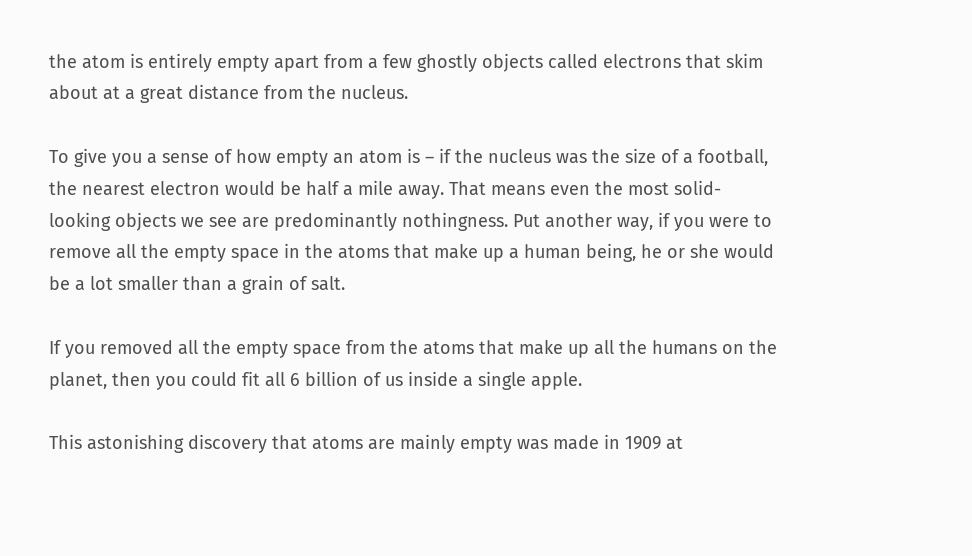the atom is entirely empty apart from a few ghostly objects called electrons that skim about at a great distance from the nucleus.

To give you a sense of how empty an atom is – if the nucleus was the size of a football, the nearest electron would be half a mile away. That means even the most solid-looking objects we see are predominantly nothingness. Put another way, if you were to remove all the empty space in the atoms that make up a human being, he or she would be a lot smaller than a grain of salt.

If you removed all the empty space from the atoms that make up all the humans on the planet, then you could fit all 6 billion of us inside a single apple.

This astonishing discovery that atoms are mainly empty was made in 1909 at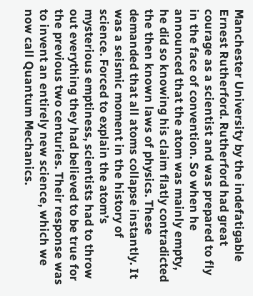Manchester University by the indefatigable Ernest Rutherford. Rutherford had great courage as a scientist and was prepared to fly in the face of convention. So when he announced that the atom was mainly empty, he did so knowing his claim flatly contradicted the then known laws of physics. These demanded that all atoms collapse instantly. It was a seismic moment in the history of science. Forced to explain the atom’s mysterious emptiness, scientists had to throw out everything they had believed to be true for the previous two centuries. Their response was to invent an entirely new science, which we now call Quantum Mechanics.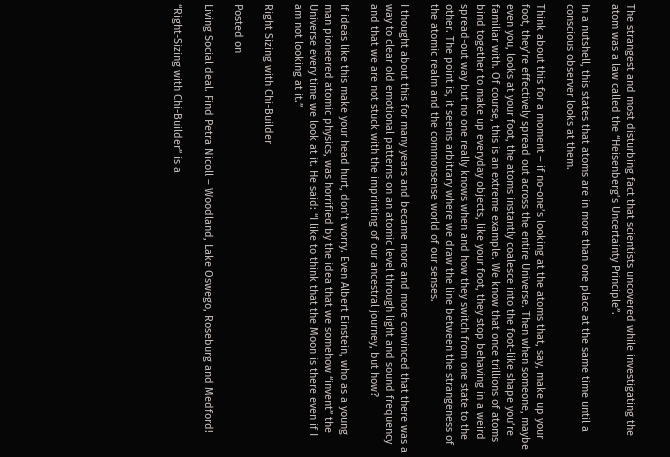The strangest and most disturbing fact that scientists uncovered while investigating the atom was a law called the “Heisenberg’s Uncertainty Principle”.

In a nutshell, this states that atoms are in more than one place at the same time until a conscious observer looks at them.

Think about this for a moment – if no-one’s looking at the atoms that, say, make up your foot, they’re effectively spread out across the entire Universe. Then when someone, maybe even you, looks at your foot, the atoms instantly coalesce into the foot-like shape you’re familiar with. Of course, this is an extreme example. We know that once trillions of atoms bind together to make up everyday objects, like your foot, they stop behaving in a weird spread-out way but no one really knows when and how they switch from one state to the other. The point is, it seems arbitrary where we draw the line between the strangeness of the atomic realm and the commonsense world of our senses.

I thought about this for many years and became more and more convinced that there was a way to clear old emotional patterns on an atomic level through light and sound frequency and that we are not stuck with the imprinting of our ancestral journey, but how?

If ideas like this make your head hurt, don’t worry. Even Albert Einstein, who as a young man pioneered atomic physics, was horrified by the idea that we somehow “invent” the Universe every time we look at it. He said: “I like to think that the Moon is there even if I am not looking at it.”

Right Sizing with Chi-Builder

Posted on

Living Social deal. Find Petra Nicoll – Woodland, Lake Oswego, Roseburg and Medford!

“Right-Sizing with Chi-Builder” is a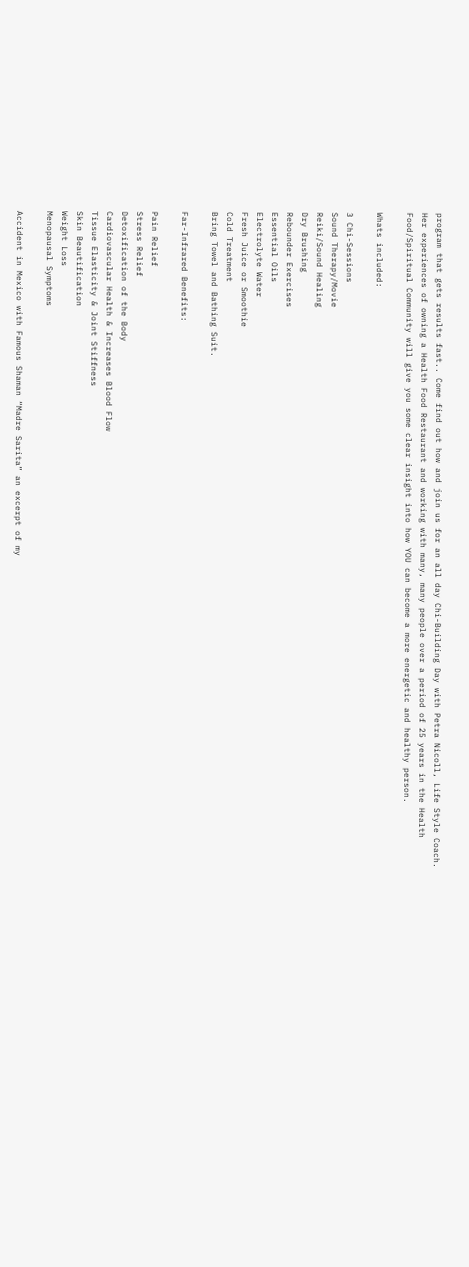program that gets results fast.. Come find out how and join us for an all day Chi-Building Day with Petra Nicoll, Life Style Coach. Her experiences of owning a Health Food Restaurant and working with many, many people over a period of 25 years in the Health Food/Spiritual Community will give you some clear insight into how YOU can become a more energetic and healthy person.

Whats included:

3 Chi-Sessions
Sound Therapy/Movie
Reiki/Sound Healing
Dry Brushing
Rebounder Exercises
Essential Oils
Electrolyte Water
Fresh Juice or Smoothie
Cold Treatment
Bring Towel and Bathing Suit.

Far-Infrared Benefits:

Pain Relief
Stress Relief
Detoxification of the Body
Cardiovascular Health & Increases Blood Flow
Tissue Elasticity & Joint Stiffness
Skin Beautification
Weight Loss
Menopausal Symptoms

Accident in Mexico with Famous Shaman “Madre Sarita” an excerpt of my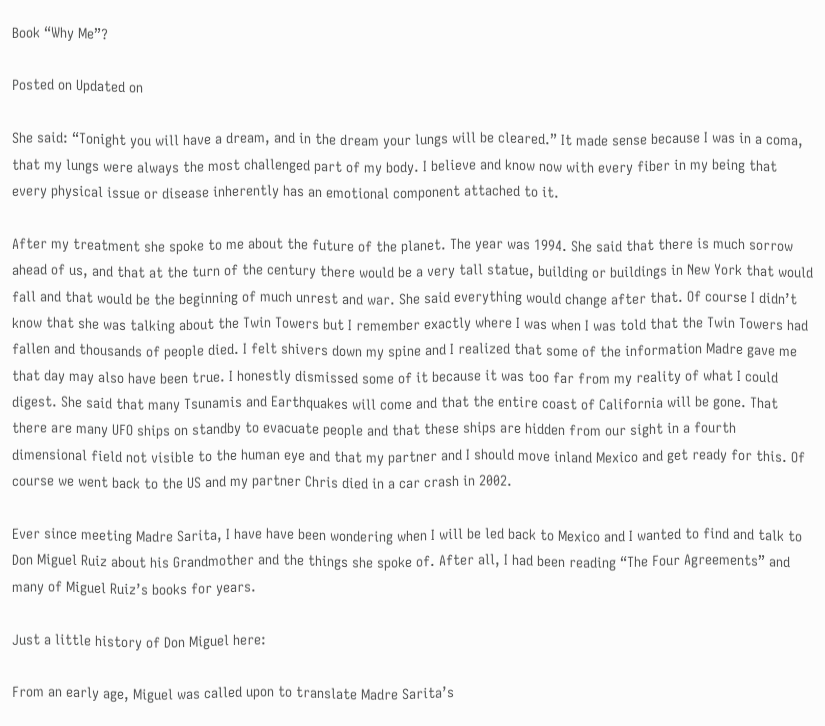Book “Why Me”?

Posted on Updated on

She said: “Tonight you will have a dream, and in the dream your lungs will be cleared.” It made sense because I was in a coma, that my lungs were always the most challenged part of my body. I believe and know now with every fiber in my being that every physical issue or disease inherently has an emotional component attached to it.

After my treatment she spoke to me about the future of the planet. The year was 1994. She said that there is much sorrow ahead of us, and that at the turn of the century there would be a very tall statue, building or buildings in New York that would fall and that would be the beginning of much unrest and war. She said everything would change after that. Of course I didn’t know that she was talking about the Twin Towers but I remember exactly where I was when I was told that the Twin Towers had fallen and thousands of people died. I felt shivers down my spine and I realized that some of the information Madre gave me that day may also have been true. I honestly dismissed some of it because it was too far from my reality of what I could digest. She said that many Tsunamis and Earthquakes will come and that the entire coast of California will be gone. That there are many UFO ships on standby to evacuate people and that these ships are hidden from our sight in a fourth dimensional field not visible to the human eye and that my partner and I should move inland Mexico and get ready for this. Of course we went back to the US and my partner Chris died in a car crash in 2002.

Ever since meeting Madre Sarita, I have have been wondering when I will be led back to Mexico and I wanted to find and talk to Don Miguel Ruiz about his Grandmother and the things she spoke of. After all, I had been reading “The Four Agreements” and many of Miguel Ruiz’s books for years.

Just a little history of Don Miguel here:

From an early age, Miguel was called upon to translate Madre Sarita’s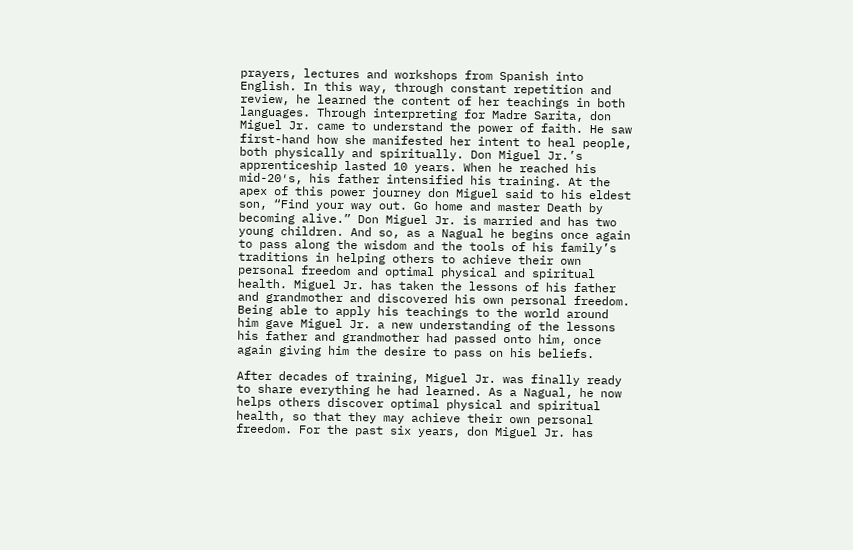prayers, lectures and workshops from Spanish into English. In this way, through constant repetition and review, he learned the content of her teachings in both languages. Through interpreting for Madre Sarita, don Miguel Jr. came to understand the power of faith. He saw first-hand how she manifested her intent to heal people, both physically and spiritually. Don Miguel Jr.’s apprenticeship lasted 10 years. When he reached his mid-20′s, his father intensified his training. At the apex of this power journey don Miguel said to his eldest son, “Find your way out. Go home and master Death by becoming alive.” Don Miguel Jr. is married and has two young children. And so, as a Nagual he begins once again to pass along the wisdom and the tools of his family’s traditions in helping others to achieve their own personal freedom and optimal physical and spiritual health. Miguel Jr. has taken the lessons of his father and grandmother and discovered his own personal freedom. Being able to apply his teachings to the world around him gave Miguel Jr. a new understanding of the lessons his father and grandmother had passed onto him, once again giving him the desire to pass on his beliefs.

After decades of training, Miguel Jr. was finally ready to share everything he had learned. As a Nagual, he now helps others discover optimal physical and spiritual health, so that they may achieve their own personal freedom. For the past six years, don Miguel Jr. has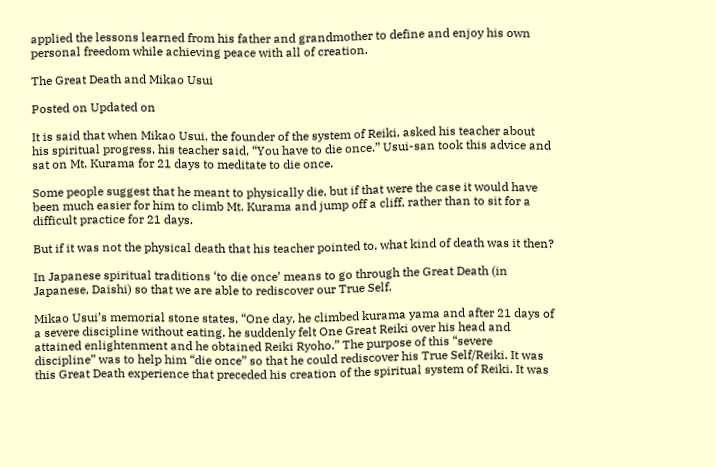applied the lessons learned from his father and grandmother to define and enjoy his own personal freedom while achieving peace with all of creation.

The Great Death and Mikao Usui

Posted on Updated on

It is said that when Mikao Usui, the founder of the system of Reiki, asked his teacher about his spiritual progress, his teacher said, “You have to die once.” Usui-san took this advice and sat on Mt. Kurama for 21 days to meditate to die once.

Some people suggest that he meant to physically die, but if that were the case it would have been much easier for him to climb Mt. Kurama and jump off a cliff, rather than to sit for a difficult practice for 21 days.

But if it was not the physical death that his teacher pointed to, what kind of death was it then?

In Japanese spiritual traditions ‘to die once’ means to go through the Great Death (in Japanese, Daishi) so that we are able to rediscover our True Self.

Mikao Usui’s memorial stone states, “One day, he climbed kurama yama and after 21 days of a severe discipline without eating, he suddenly felt One Great Reiki over his head and attained enlightenment and he obtained Reiki Ryoho.” The purpose of this “severe discipline” was to help him “die once” so that he could rediscover his True Self/Reiki. It was this Great Death experience that preceded his creation of the spiritual system of Reiki. It was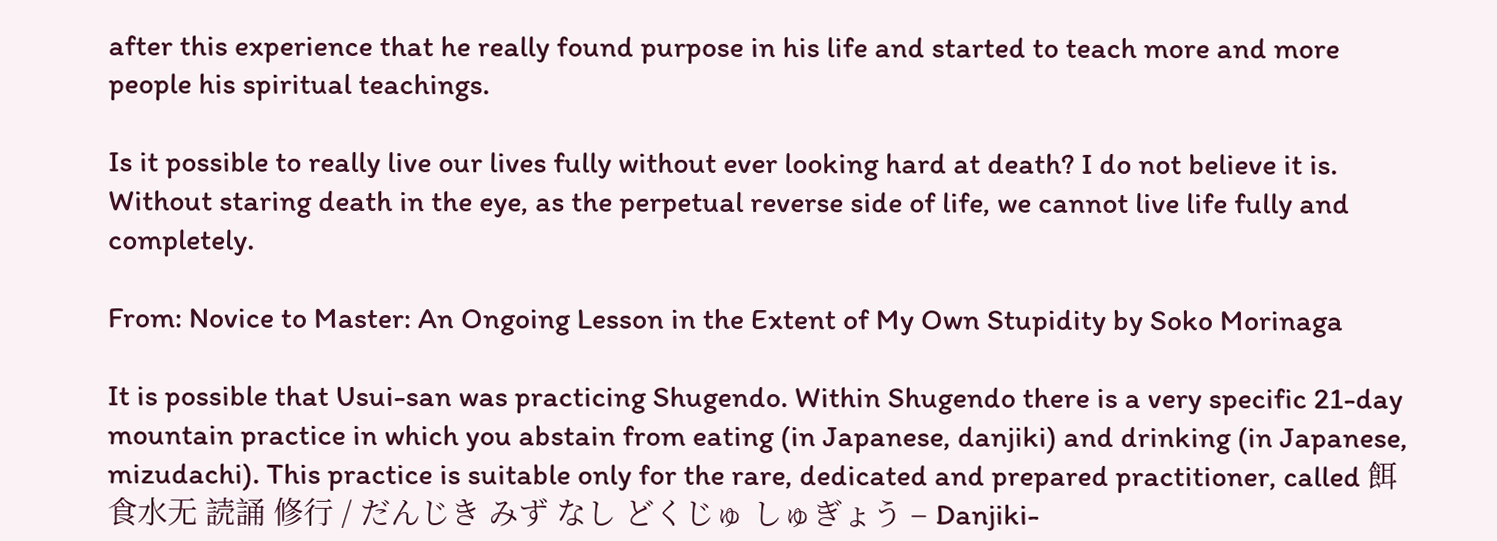after this experience that he really found purpose in his life and started to teach more and more people his spiritual teachings.

Is it possible to really live our lives fully without ever looking hard at death? I do not believe it is. Without staring death in the eye, as the perpetual reverse side of life, we cannot live life fully and completely.

From: Novice to Master: An Ongoing Lesson in the Extent of My Own Stupidity by Soko Morinaga

It is possible that Usui-san was practicing Shugendo. Within Shugendo there is a very specific 21-day mountain practice in which you abstain from eating (in Japanese, danjiki) and drinking (in Japanese, mizudachi). This practice is suitable only for the rare, dedicated and prepared practitioner, called 餌食水无 読誦 修行 / だんじき みず なし どくじゅ しゅぎょう – Danjiki-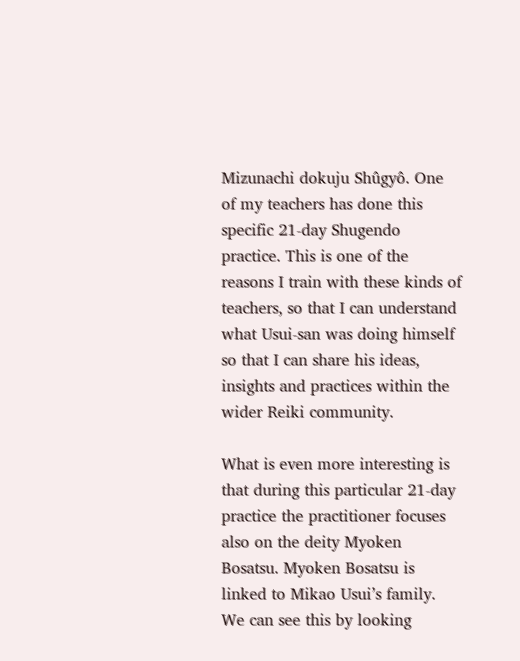Mizunachi dokuju Shûgyô. One of my teachers has done this specific 21-day Shugendo practice. This is one of the reasons I train with these kinds of teachers, so that I can understand what Usui-san was doing himself so that I can share his ideas, insights and practices within the wider Reiki community.

What is even more interesting is that during this particular 21-day practice the practitioner focuses also on the deity Myoken Bosatsu. Myoken Bosatsu is linked to Mikao Usui’s family. We can see this by looking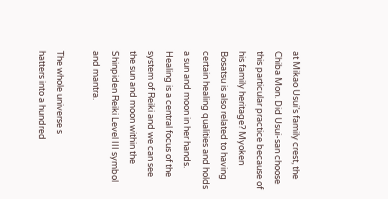at Mikao Usui’s family crest, the Chiba Mon. Did Usui-san choose this particular practice because of his family heritage? Myoken Bosatsu is also related to having certain healing qualities and holds a sun and moon in her hands. Healing is a central focus of the system of Reiki and we can see the sun and moon within the Shinpiden Reiki Level III symbol and mantra.

The whole universe s
hatters into a hundred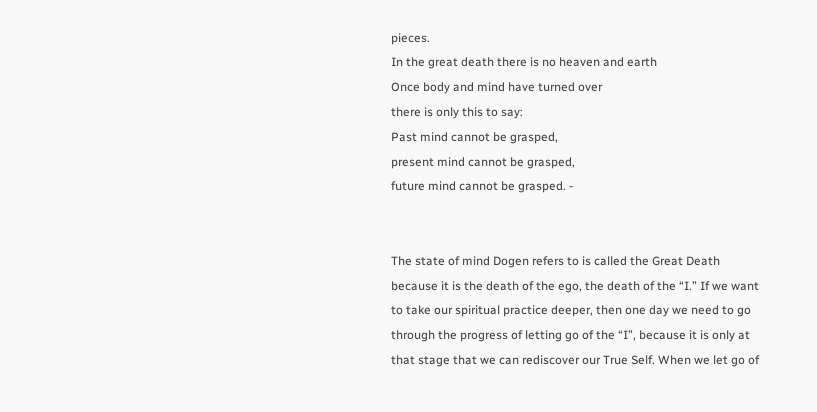pieces.
In the great death there is no heaven and earth
Once body and mind have turned over
there is only this to say:
Past mind cannot be grasped,
present mind cannot be grasped,
future mind cannot be grasped. -


The state of mind Dogen refers to is called the Great Death because it is the death of the ego, the death of the “I.” If we want to take our spiritual practice deeper, then one day we need to go through the progress of letting go of the “I”, because it is only at that stage that we can rediscover our True Self. When we let go of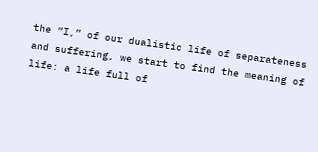the “I,” of our dualistic life of separateness and suffering, we start to find the meaning of life: a life full of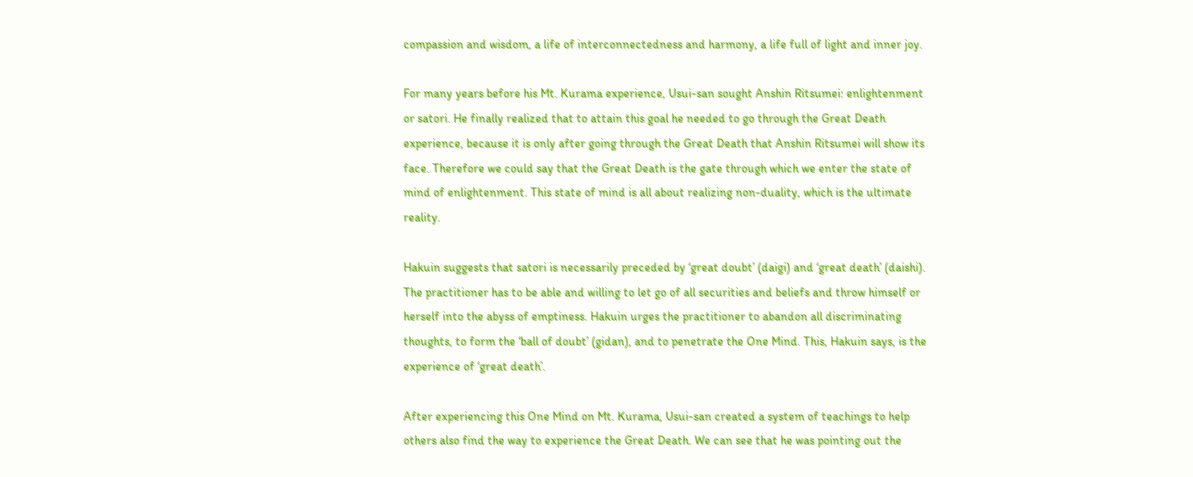compassion and wisdom, a life of interconnectedness and harmony, a life full of light and inner joy.

For many years before his Mt. Kurama experience, Usui-san sought Anshin Ritsumei: enlightenment or satori. He finally realized that to attain this goal he needed to go through the Great Death experience, because it is only after going through the Great Death that Anshin Ritsumei will show its face. Therefore we could say that the Great Death is the gate through which we enter the state of mind of enlightenment. This state of mind is all about realizing non-duality, which is the ultimate reality.

Hakuin suggests that satori is necessarily preceded by ‘great doubt’ (daigi) and ‘great death’ (daishi). The practitioner has to be able and willing to let go of all securities and beliefs and throw himself or herself into the abyss of emptiness. Hakuin urges the practitioner to abandon all discriminating thoughts, to form the ‘ball of doubt’ (gidan), and to penetrate the One Mind. This, Hakuin says, is the experience of ‘great death’.

After experiencing this One Mind on Mt. Kurama, Usui-san created a system of teachings to help others also find the way to experience the Great Death. We can see that he was pointing out the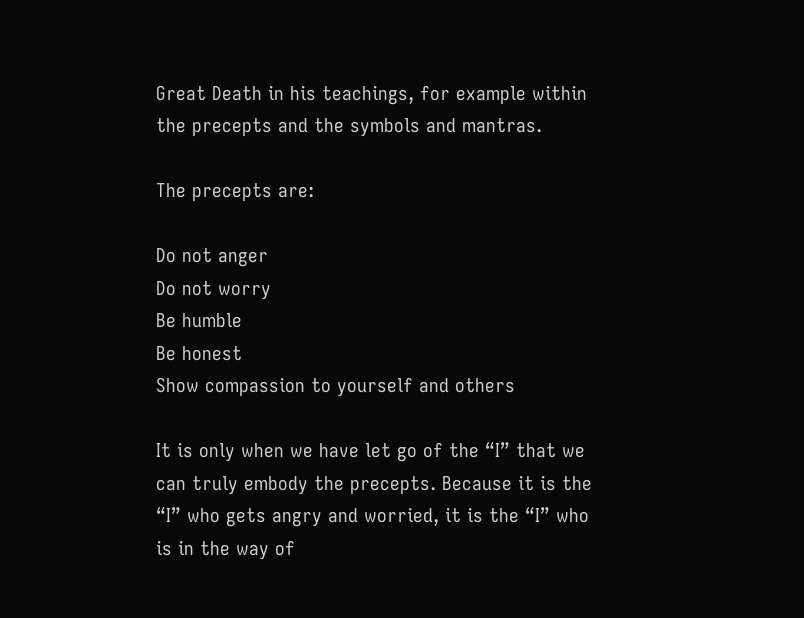Great Death in his teachings, for example within the precepts and the symbols and mantras.

The precepts are:

Do not anger
Do not worry
Be humble
Be honest
Show compassion to yourself and others

It is only when we have let go of the “I” that we can truly embody the precepts. Because it is the “I” who gets angry and worried, it is the “I” who is in the way of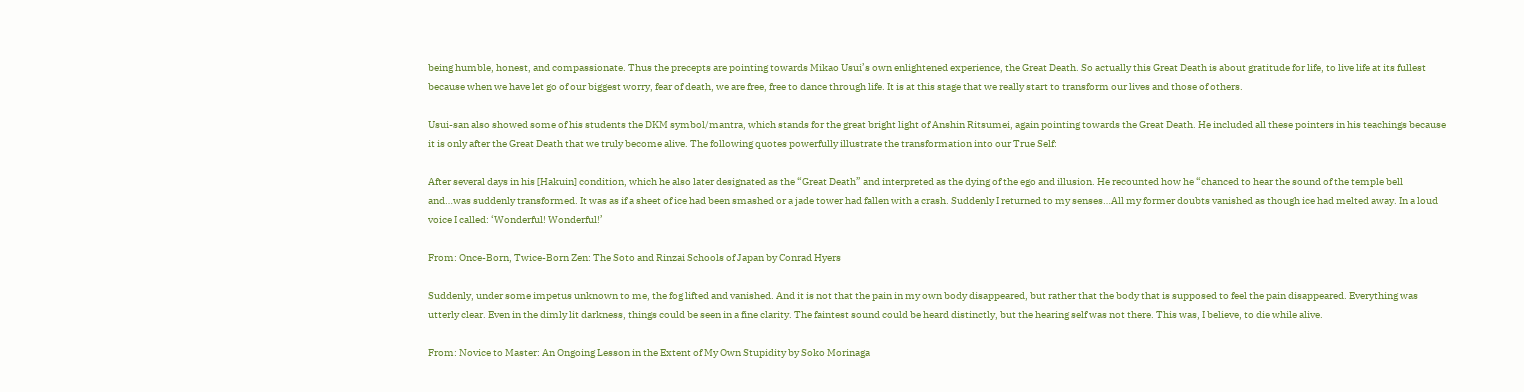being humble, honest, and compassionate. Thus the precepts are pointing towards Mikao Usui’s own enlightened experience, the Great Death. So actually this Great Death is about gratitude for life, to live life at its fullest because when we have let go of our biggest worry, fear of death, we are free, free to dance through life. It is at this stage that we really start to transform our lives and those of others.

Usui-san also showed some of his students the DKM symbol/mantra, which stands for the great bright light of Anshin Ritsumei, again pointing towards the Great Death. He included all these pointers in his teachings because it is only after the Great Death that we truly become alive. The following quotes powerfully illustrate the transformation into our True Self:

After several days in his [Hakuin] condition, which he also later designated as the “Great Death” and interpreted as the dying of the ego and illusion. He recounted how he “chanced to hear the sound of the temple bell and…was suddenly transformed. It was as if a sheet of ice had been smashed or a jade tower had fallen with a crash. Suddenly I returned to my senses…All my former doubts vanished as though ice had melted away. In a loud voice I called: ‘Wonderful! Wonderful!’

From: Once-Born, Twice-Born Zen: The Soto and Rinzai Schools of Japan by Conrad Hyers

Suddenly, under some impetus unknown to me, the fog lifted and vanished. And it is not that the pain in my own body disappeared, but rather that the body that is supposed to feel the pain disappeared. Everything was utterly clear. Even in the dimly lit darkness, things could be seen in a fine clarity. The faintest sound could be heard distinctly, but the hearing self was not there. This was, I believe, to die while alive.

From: Novice to Master: An Ongoing Lesson in the Extent of My Own Stupidity by Soko Morinaga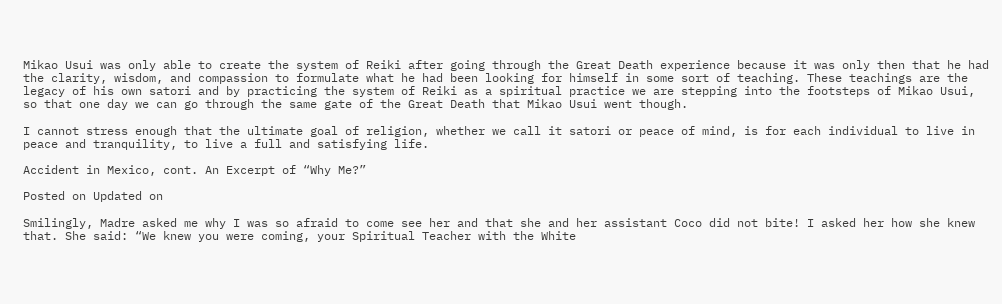Mikao Usui was only able to create the system of Reiki after going through the Great Death experience because it was only then that he had the clarity, wisdom, and compassion to formulate what he had been looking for himself in some sort of teaching. These teachings are the legacy of his own satori and by practicing the system of Reiki as a spiritual practice we are stepping into the footsteps of Mikao Usui, so that one day we can go through the same gate of the Great Death that Mikao Usui went though.

I cannot stress enough that the ultimate goal of religion, whether we call it satori or peace of mind, is for each individual to live in peace and tranquility, to live a full and satisfying life.

Accident in Mexico, cont. An Excerpt of “Why Me?”

Posted on Updated on

Smilingly, Madre asked me why I was so afraid to come see her and that she and her assistant Coco did not bite! I asked her how she knew that. She said: “We knew you were coming, your Spiritual Teacher with the White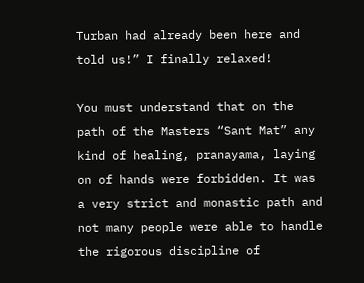Turban had already been here and told us!” I finally relaxed!

You must understand that on the path of the Masters “Sant Mat” any kind of healing, pranayama, laying on of hands were forbidden. It was a very strict and monastic path and not many people were able to handle the rigorous discipline of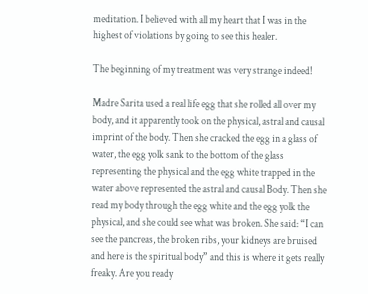meditation. I believed with all my heart that I was in the highest of violations by going to see this healer.

The beginning of my treatment was very strange indeed!

Madre Sarita used a real life egg that she rolled all over my body, and it apparently took on the physical, astral and causal imprint of the body. Then she cracked the egg in a glass of water, the egg yolk sank to the bottom of the glass representing the physical and the egg white trapped in the water above represented the astral and causal Body. Then she read my body through the egg white and the egg yolk the physical, and she could see what was broken. She said: “I can see the pancreas, the broken ribs, your kidneys are bruised and here is the spiritual body” and this is where it gets really freaky. Are you ready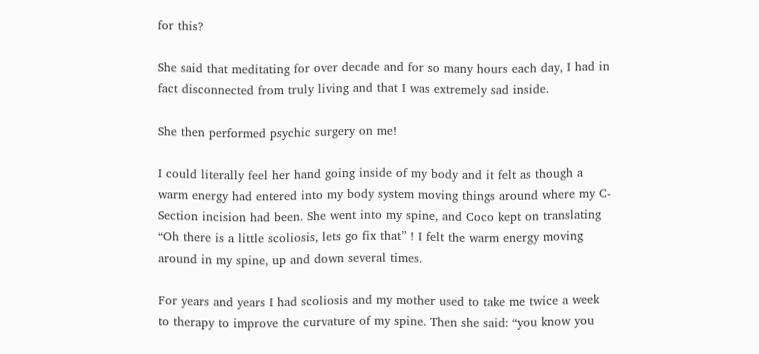for this?

She said that meditating for over decade and for so many hours each day, I had in fact disconnected from truly living and that I was extremely sad inside.

She then performed psychic surgery on me!

I could literally feel her hand going inside of my body and it felt as though a warm energy had entered into my body system moving things around where my C-Section incision had been. She went into my spine, and Coco kept on translating “Oh there is a little scoliosis, lets go fix that” ! I felt the warm energy moving around in my spine, up and down several times.

For years and years I had scoliosis and my mother used to take me twice a week to therapy to improve the curvature of my spine. Then she said: “you know you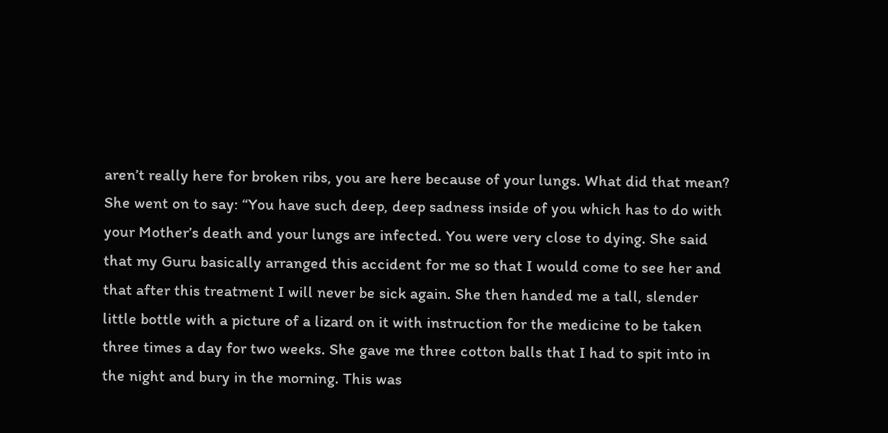aren’t really here for broken ribs, you are here because of your lungs. What did that mean? She went on to say: “You have such deep, deep sadness inside of you which has to do with your Mother’s death and your lungs are infected. You were very close to dying. She said that my Guru basically arranged this accident for me so that I would come to see her and that after this treatment I will never be sick again. She then handed me a tall, slender little bottle with a picture of a lizard on it with instruction for the medicine to be taken three times a day for two weeks. She gave me three cotton balls that I had to spit into in the night and bury in the morning. This was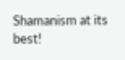Shamanism at its best!